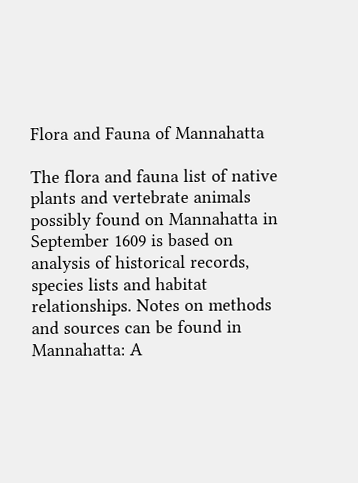Flora and Fauna of Mannahatta

The flora and fauna list of native plants and vertebrate animals possibly found on Mannahatta in September 1609 is based on analysis of historical records, species lists and habitat relationships. Notes on methods and sources can be found in Mannahatta: A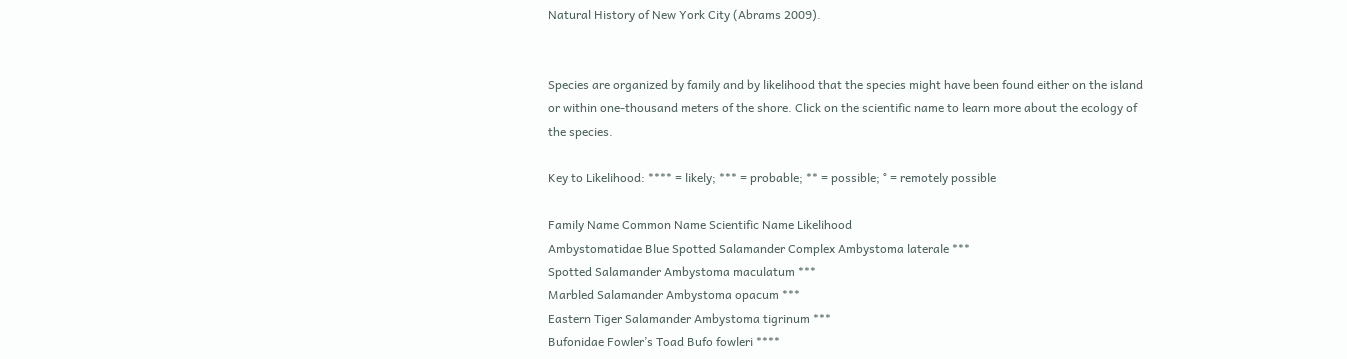Natural History of New York City (Abrams 2009).


Species are organized by family and by likelihood that the species might have been found either on the island or within one-thousand meters of the shore. Click on the scientific name to learn more about the ecology of the species.

Key to Likelihood: **** = likely; *** = probable; ** = possible; ° = remotely possible

Family Name Common Name Scientific Name Likelihood
Ambystomatidae Blue Spotted Salamander Complex Ambystoma laterale ***
Spotted Salamander Ambystoma maculatum ***
Marbled Salamander Ambystoma opacum ***
Eastern Tiger Salamander Ambystoma tigrinum ***
Bufonidae Fowler’s Toad Bufo fowleri ****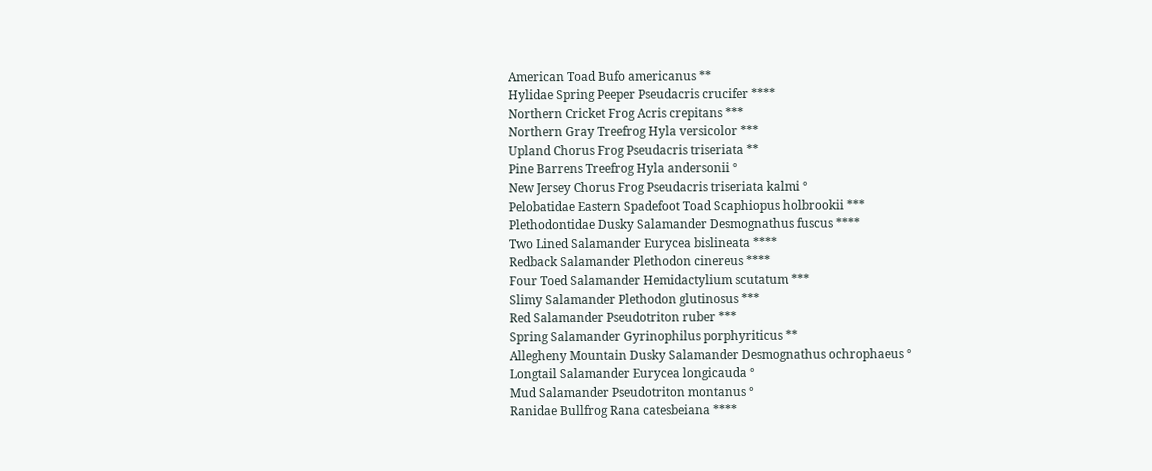American Toad Bufo americanus **
Hylidae Spring Peeper Pseudacris crucifer ****
Northern Cricket Frog Acris crepitans ***
Northern Gray Treefrog Hyla versicolor ***
Upland Chorus Frog Pseudacris triseriata **
Pine Barrens Treefrog Hyla andersonii °
New Jersey Chorus Frog Pseudacris triseriata kalmi °
Pelobatidae Eastern Spadefoot Toad Scaphiopus holbrookii ***
Plethodontidae Dusky Salamander Desmognathus fuscus ****
Two Lined Salamander Eurycea bislineata ****
Redback Salamander Plethodon cinereus ****
Four Toed Salamander Hemidactylium scutatum ***
Slimy Salamander Plethodon glutinosus ***
Red Salamander Pseudotriton ruber ***
Spring Salamander Gyrinophilus porphyriticus **
Allegheny Mountain Dusky Salamander Desmognathus ochrophaeus °
Longtail Salamander Eurycea longicauda °
Mud Salamander Pseudotriton montanus °
Ranidae Bullfrog Rana catesbeiana ****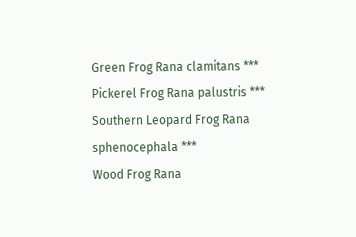Green Frog Rana clamitans ***
Pickerel Frog Rana palustris ***
Southern Leopard Frog Rana sphenocephala ***
Wood Frog Rana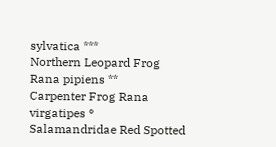sylvatica ***
Northern Leopard Frog Rana pipiens **
Carpenter Frog Rana virgatipes °
Salamandridae Red Spotted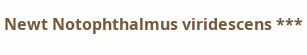Newt Notophthalmus viridescens ***